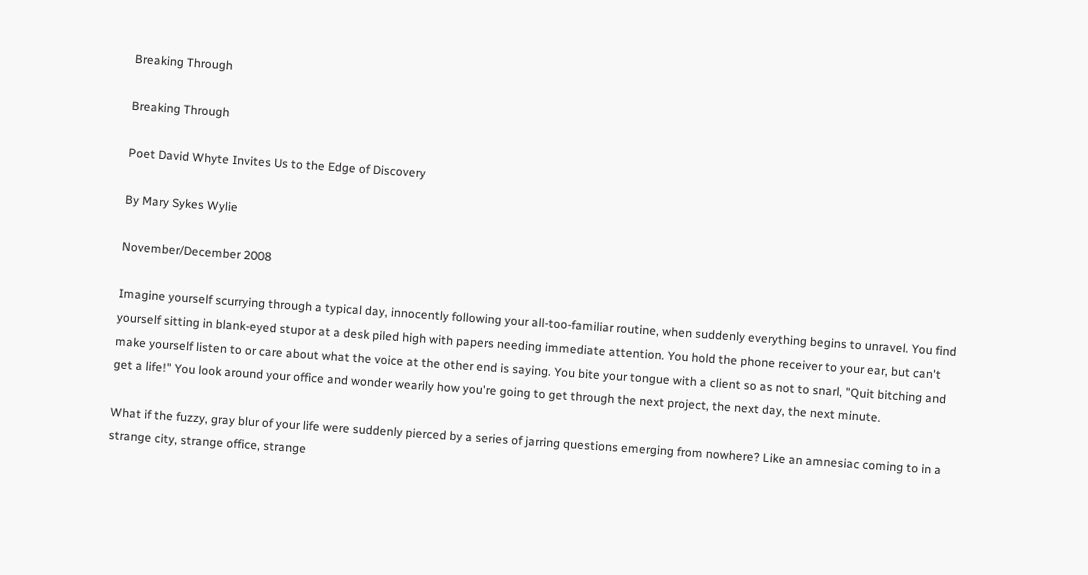Breaking Through

Breaking Through

Poet David Whyte Invites Us to the Edge of Discovery

By Mary Sykes Wylie

November/December 2008

Imagine yourself scurrying through a typical day, innocently following your all-too-familiar routine, when suddenly everything begins to unravel. You find yourself sitting in blank-eyed stupor at a desk piled high with papers needing immediate attention. You hold the phone receiver to your ear, but can't make yourself listen to or care about what the voice at the other end is saying. You bite your tongue with a client so as not to snarl, "Quit bitching and get a life!" You look around your office and wonder wearily how you're going to get through the next project, the next day, the next minute.

What if the fuzzy, gray blur of your life were suddenly pierced by a series of jarring questions emerging from nowhere? Like an amnesiac coming to in a strange city, strange office, strange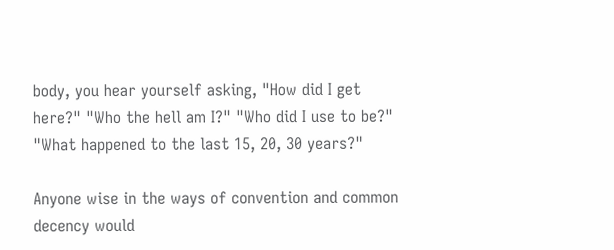body, you hear yourself asking, "How did I get here?" "Who the hell am I?" "Who did I use to be?" "What happened to the last 15, 20, 30 years?"

Anyone wise in the ways of convention and common decency would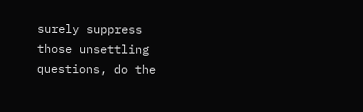surely suppress those unsettling questions, do the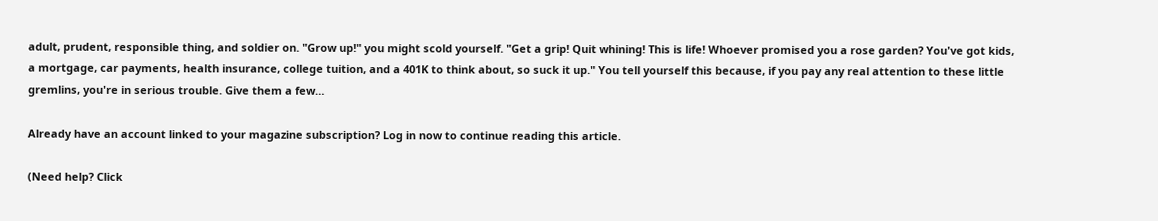adult, prudent, responsible thing, and soldier on. "Grow up!" you might scold yourself. "Get a grip! Quit whining! This is life! Whoever promised you a rose garden? You've got kids, a mortgage, car payments, health insurance, college tuition, and a 401K to think about, so suck it up." You tell yourself this because, if you pay any real attention to these little gremlins, you're in serious trouble. Give them a few…

Already have an account linked to your magazine subscription? Log in now to continue reading this article.

(Need help? Click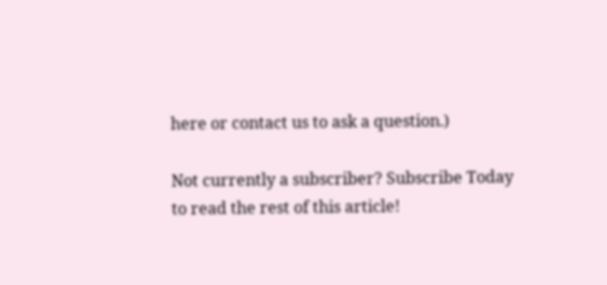here or contact us to ask a question.)

Not currently a subscriber? Subscribe Today to read the rest of this article!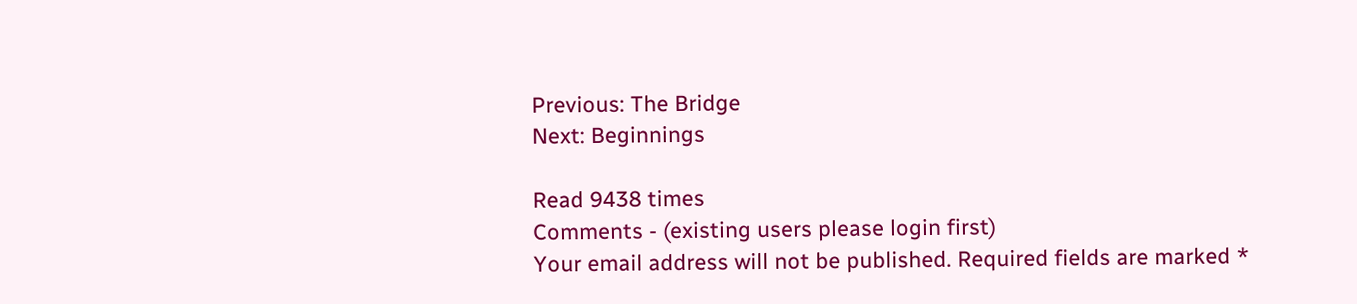Previous: The Bridge
Next: Beginnings

Read 9438 times
Comments - (existing users please login first)
Your email address will not be published. Required fields are marked *